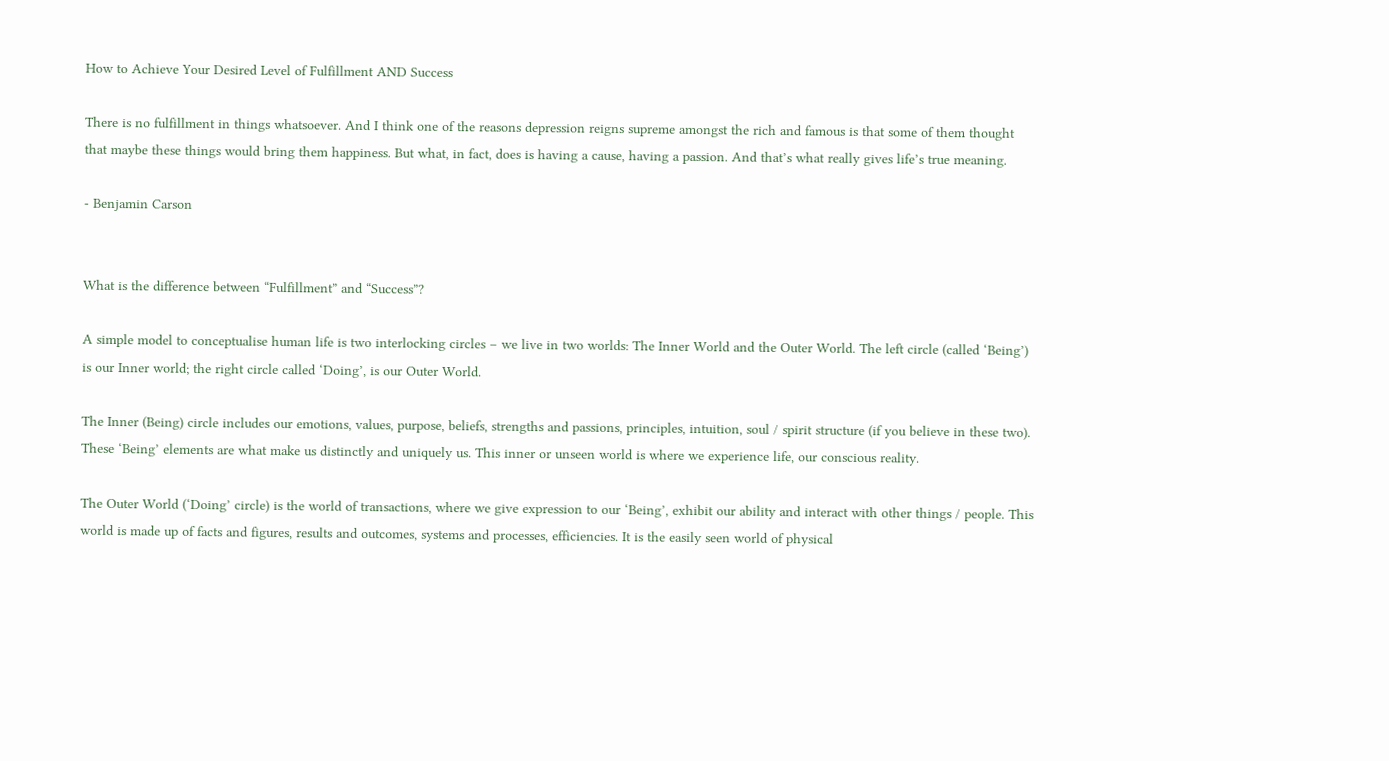How to Achieve Your Desired Level of Fulfillment AND Success

There is no fulfillment in things whatsoever. And I think one of the reasons depression reigns supreme amongst the rich and famous is that some of them thought that maybe these things would bring them happiness. But what, in fact, does is having a cause, having a passion. And that’s what really gives life’s true meaning.

- Benjamin Carson


What is the difference between “Fulfillment” and “Success”?

A simple model to conceptualise human life is two interlocking circles – we live in two worlds: The Inner World and the Outer World. The left circle (called ‘Being’) is our Inner world; the right circle called ‘Doing’, is our Outer World.

The Inner (Being) circle includes our emotions, values, purpose, beliefs, strengths and passions, principles, intuition, soul / spirit structure (if you believe in these two). These ‘Being’ elements are what make us distinctly and uniquely us. This inner or unseen world is where we experience life, our conscious reality.

The Outer World (‘Doing’ circle) is the world of transactions, where we give expression to our ‘Being’, exhibit our ability and interact with other things / people. This world is made up of facts and figures, results and outcomes, systems and processes, efficiencies. It is the easily seen world of physical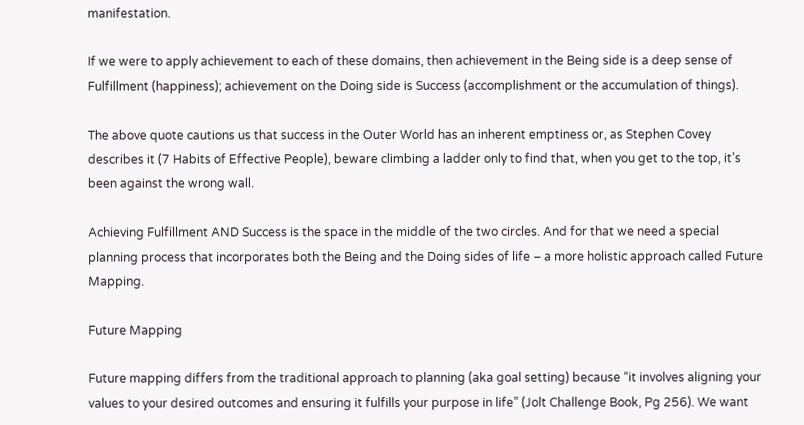manifestation.

If we were to apply achievement to each of these domains, then achievement in the Being side is a deep sense of Fulfillment (happiness); achievement on the Doing side is Success (accomplishment or the accumulation of things).

The above quote cautions us that success in the Outer World has an inherent emptiness or, as Stephen Covey describes it (7 Habits of Effective People), beware climbing a ladder only to find that, when you get to the top, it’s been against the wrong wall.

Achieving Fulfillment AND Success is the space in the middle of the two circles. And for that we need a special planning process that incorporates both the Being and the Doing sides of life – a more holistic approach called Future Mapping.

Future Mapping

Future mapping differs from the traditional approach to planning (aka goal setting) because “it involves aligning your values to your desired outcomes and ensuring it fulfills your purpose in life” (Jolt Challenge Book, Pg 256). We want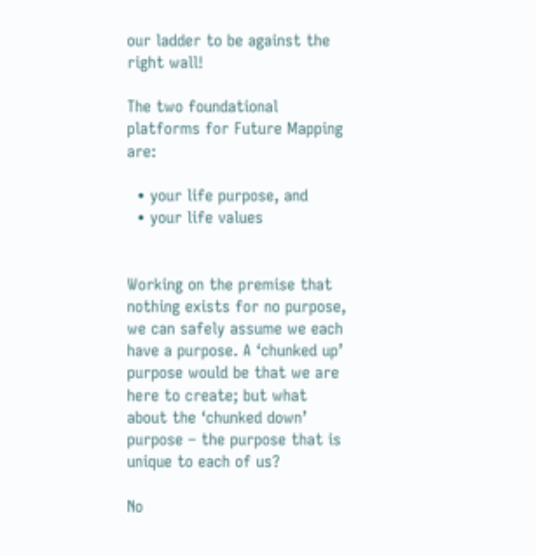our ladder to be against the right wall!

The two foundational platforms for Future Mapping are:

  • your life purpose, and
  • your life values


Working on the premise that nothing exists for no purpose, we can safely assume we each have a purpose. A ‘chunked up’ purpose would be that we are here to create; but what about the ‘chunked down’ purpose – the purpose that is unique to each of us?

No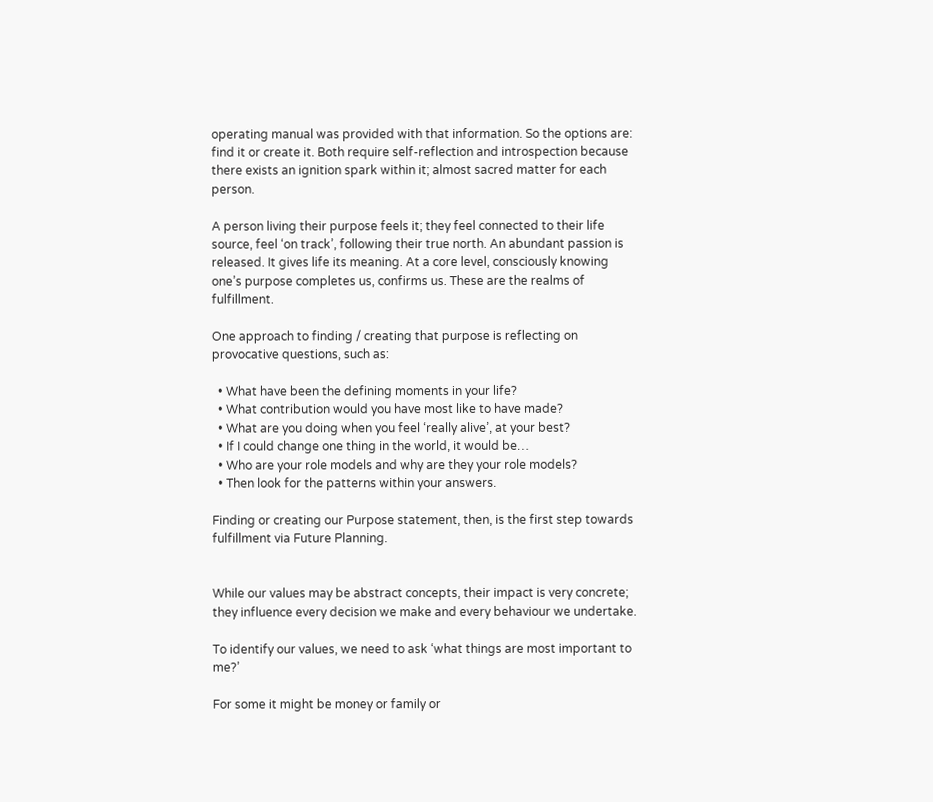operating manual was provided with that information. So the options are: find it or create it. Both require self-reflection and introspection because there exists an ignition spark within it; almost sacred matter for each person.

A person living their purpose feels it; they feel connected to their life source, feel ‘on track’, following their true north. An abundant passion is released. It gives life its meaning. At a core level, consciously knowing one’s purpose completes us, confirms us. These are the realms of fulfillment.

One approach to finding / creating that purpose is reflecting on provocative questions, such as:

  • What have been the defining moments in your life?
  • What contribution would you have most like to have made?
  • What are you doing when you feel ‘really alive’, at your best?
  • If I could change one thing in the world, it would be…
  • Who are your role models and why are they your role models?
  • Then look for the patterns within your answers.

Finding or creating our Purpose statement, then, is the first step towards fulfillment via Future Planning.


While our values may be abstract concepts, their impact is very concrete; they influence every decision we make and every behaviour we undertake.

To identify our values, we need to ask ‘what things are most important to me?’

For some it might be money or family or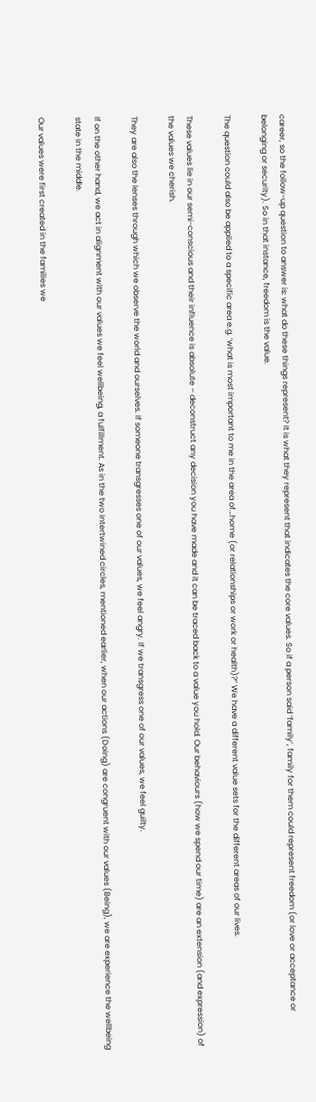career, so the follow-up question to answer is: what do these things represent? It is what they represent that indicates the core values. So if a person said ‘family’, family for them could represent freedom (or love or acceptance or belonging or security). So in that instance, freedom is the value.

The question could also be applied to a specific area e.g. ‘what is most important to me in the area of…home (or relationships or work or health)?” We have a different value sets for the different areas of our lives.

These values lie in our semi-conscious and their influence is absolute – deconstruct any decision you have made and it can be traced back to a value you hold. Our behaviours (how we spend our time) are an extension (and expression) of the values we cherish.

They are also the lenses through which we observe the world and ourselves. If someone transgresses one of our values, we feel angry. If we transgress one of our values, we feel guilty.

If on the other hand, we act in alignment with our values we feel wellbeing, a fulfillment. As in the two intertwined circles, mentioned earlier, when our actions (Doing) are congruent with our values (Being), we are experience the wellbeing state in the middle.

Our values were first created in the families we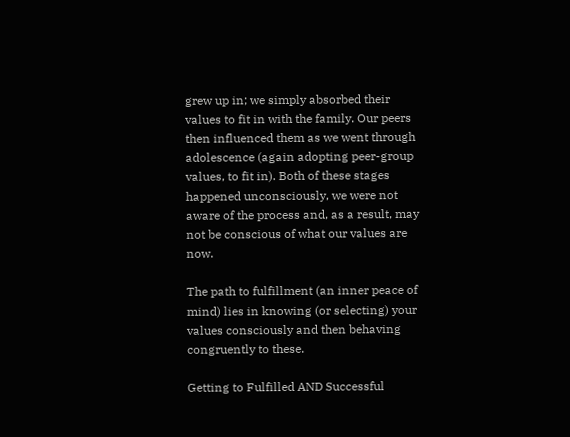grew up in; we simply absorbed their values to fit in with the family. Our peers then influenced them as we went through adolescence (again adopting peer-group values, to fit in). Both of these stages happened unconsciously, we were not aware of the process and, as a result, may not be conscious of what our values are now.

The path to fulfillment (an inner peace of mind) lies in knowing (or selecting) your values consciously and then behaving congruently to these.

Getting to Fulfilled AND Successful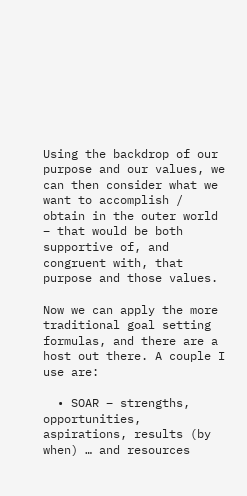Using the backdrop of our purpose and our values, we can then consider what we want to accomplish / obtain in the outer world – that would be both supportive of, and congruent with, that purpose and those values.

Now we can apply the more traditional goal setting formulas, and there are a host out there. A couple I use are:

  • SOAR – strengths, opportunities, aspirations, results (by when) … and resources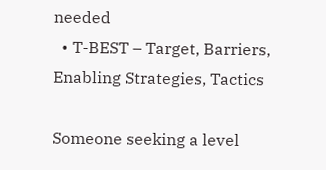needed
  • T-BEST – Target, Barriers, Enabling Strategies, Tactics

Someone seeking a level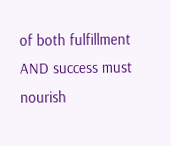of both fulfillment AND success must nourish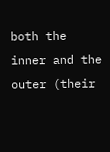both the inner and the outer (their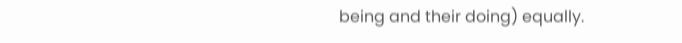being and their doing) equally.